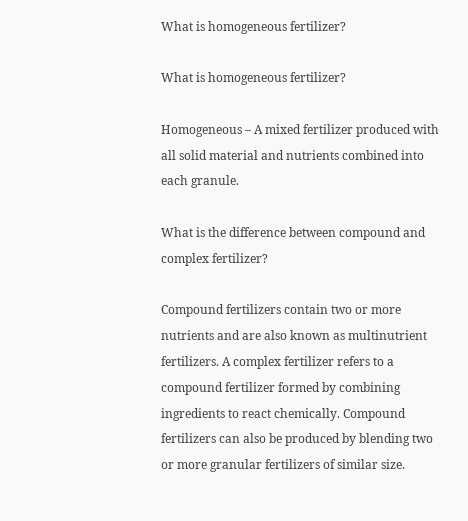What is homogeneous fertilizer?

What is homogeneous fertilizer?

Homogeneous – A mixed fertilizer produced with all solid material and nutrients combined into each granule.

What is the difference between compound and complex fertilizer?

Compound fertilizers contain two or more nutrients and are also known as multinutrient fertilizers. A complex fertilizer refers to a compound fertilizer formed by combining ingredients to react chemically. Compound fertilizers can also be produced by blending two or more granular fertilizers of similar size.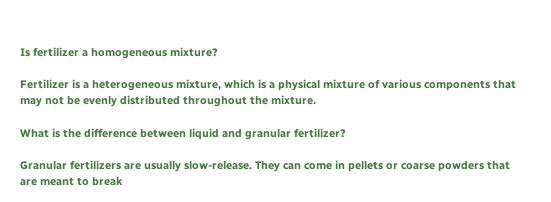Is fertilizer a homogeneous mixture?

Fertilizer is a heterogeneous mixture, which is a physical mixture of various components that may not be evenly distributed throughout the mixture.

What is the difference between liquid and granular fertilizer?

Granular fertilizers are usually slow-release. They can come in pellets or coarse powders that are meant to break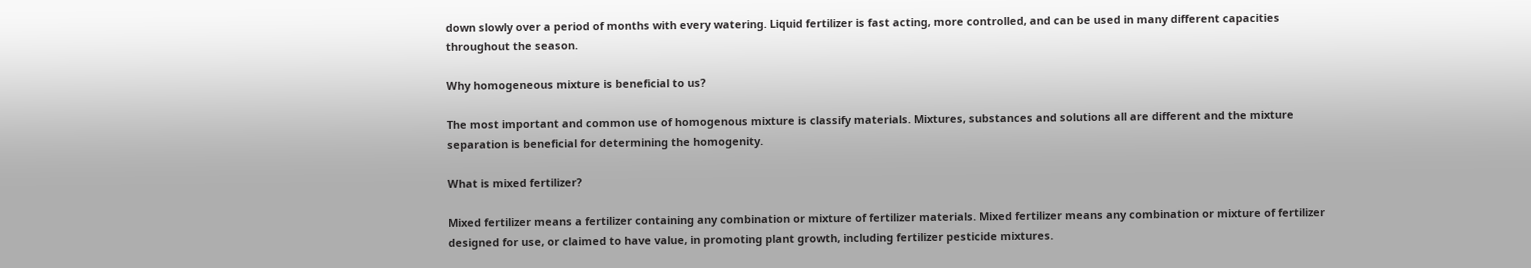down slowly over a period of months with every watering. Liquid fertilizer is fast acting, more controlled, and can be used in many different capacities throughout the season.

Why homogeneous mixture is beneficial to us?

The most important and common use of homogenous mixture is classify materials. Mixtures, substances and solutions all are different and the mixture separation is beneficial for determining the homogenity.

What is mixed fertilizer?

Mixed fertilizer means a fertilizer containing any combination or mixture of fertilizer materials. Mixed fertilizer means any combination or mixture of fertilizer designed for use, or claimed to have value, in promoting plant growth, including fertilizer pesticide mixtures.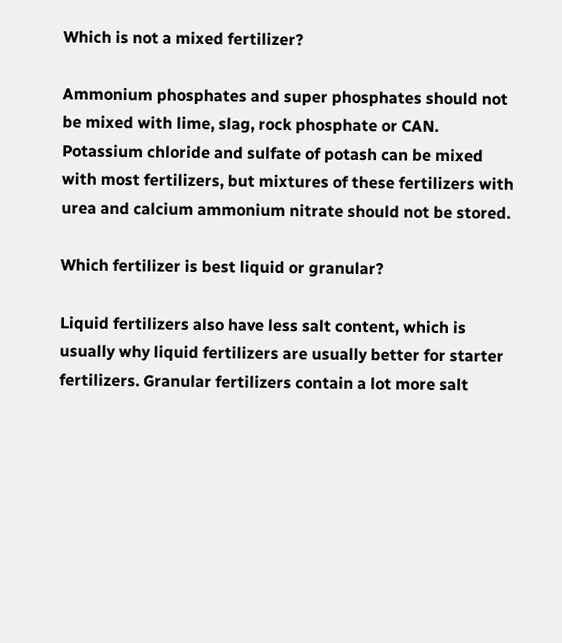Which is not a mixed fertilizer?

Ammonium phosphates and super phosphates should not be mixed with lime, slag, rock phosphate or CAN. Potassium chloride and sulfate of potash can be mixed with most fertilizers, but mixtures of these fertilizers with urea and calcium ammonium nitrate should not be stored.

Which fertilizer is best liquid or granular?

Liquid fertilizers also have less salt content, which is usually why liquid fertilizers are usually better for starter fertilizers. Granular fertilizers contain a lot more salt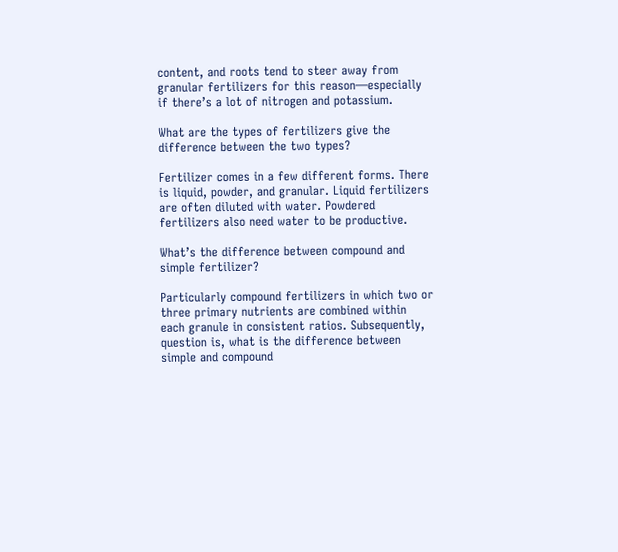content, and roots tend to steer away from granular fertilizers for this reason—especially if there’s a lot of nitrogen and potassium.

What are the types of fertilizers give the difference between the two types?

Fertilizer comes in a few different forms. There is liquid, powder, and granular. Liquid fertilizers are often diluted with water. Powdered fertilizers also need water to be productive.

What’s the difference between compound and simple fertilizer?

Particularly compound fertilizers in which two or three primary nutrients are combined within each granule in consistent ratios. Subsequently, question is, what is the difference between simple and compound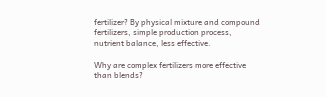fertilizer? By physical mixture and compound fertilizers, simple production process, nutrient balance, less effective.

Why are complex fertilizers more effective than blends?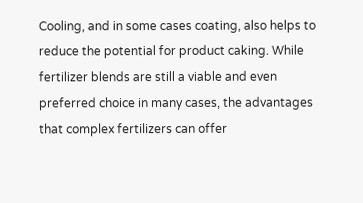Cooling, and in some cases coating, also helps to reduce the potential for product caking. While fertilizer blends are still a viable and even preferred choice in many cases, the advantages that complex fertilizers can offer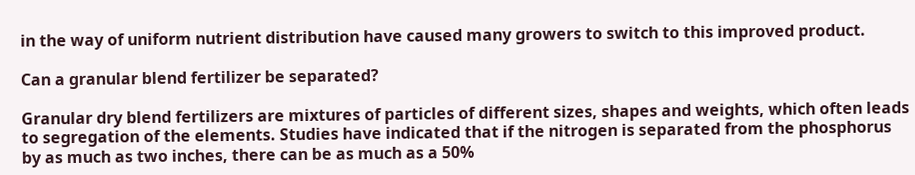in the way of uniform nutrient distribution have caused many growers to switch to this improved product.

Can a granular blend fertilizer be separated?

Granular dry blend fertilizers are mixtures of particles of different sizes, shapes and weights, which often leads to segregation of the elements. Studies have indicated that if the nitrogen is separated from the phosphorus by as much as two inches, there can be as much as a 50%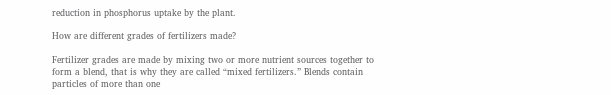reduction in phosphorus uptake by the plant.

How are different grades of fertilizers made?

Fertilizer grades are made by mixing two or more nutrient sources together to form a blend, that is why they are called “mixed fertilizers.” Blends contain particles of more than one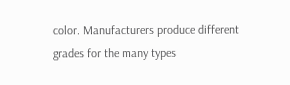color. Manufacturers produce different grades for the many types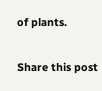of plants.

Share this post